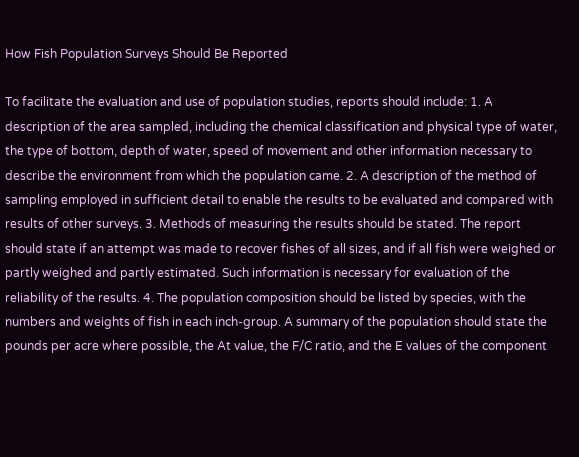How Fish Population Surveys Should Be Reported

To facilitate the evaluation and use of population studies, reports should include: 1. A description of the area sampled, including the chemical classification and physical type of water, the type of bottom, depth of water, speed of movement and other information necessary to describe the environment from which the population came. 2. A description of the method of sampling employed in sufficient detail to enable the results to be evaluated and compared with results of other surveys. 3. Methods of measuring the results should be stated. The report should state if an attempt was made to recover fishes of all sizes, and if all fish were weighed or partly weighed and partly estimated. Such information is necessary for evaluation of the reliability of the results. 4. The population composition should be listed by species, with the numbers and weights of fish in each inch-group. A summary of the population should state the pounds per acre where possible, the At value, the F/C ratio, and the E values of the component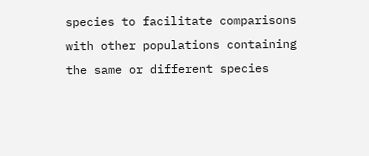species to facilitate comparisons with other populations containing the same or different species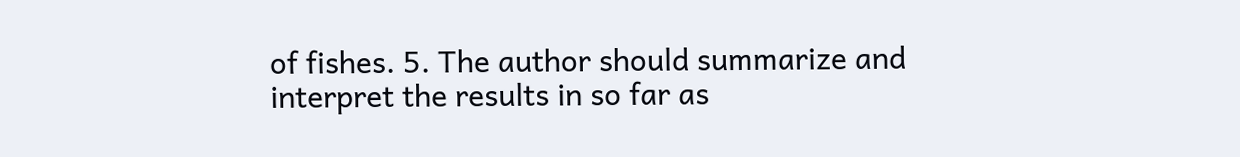of fishes. 5. The author should summarize and interpret the results in so far as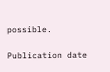possible.

Publication date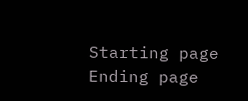Starting page
Ending page